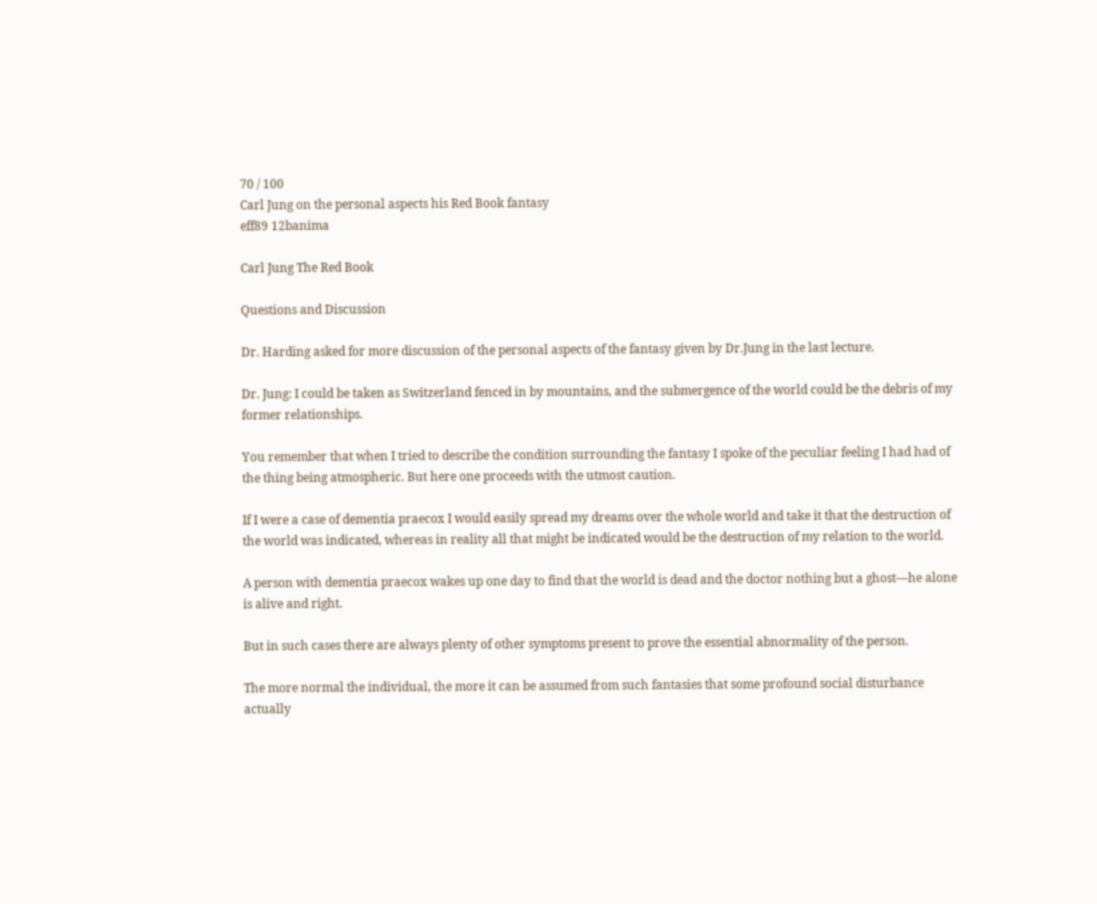70 / 100
Carl Jung on the personal aspects his Red Book fantasy
eff89 12banima

Carl Jung The Red Book

Questions and Discussion

Dr. Harding asked for more discussion of the personal aspects of the fantasy given by Dr.Jung in the last lecture.

Dr. Jung: I could be taken as Switzerland fenced in by mountains, and the submergence of the world could be the debris of my former relationships.

You remember that when I tried to describe the condition surrounding the fantasy I spoke of the peculiar feeling I had had of the thing being atmospheric. But here one proceeds with the utmost caution.

If I were a case of dementia praecox I would easily spread my dreams over the whole world and take it that the destruction of the world was indicated, whereas in reality all that might be indicated would be the destruction of my relation to the world.

A person with dementia praecox wakes up one day to find that the world is dead and the doctor nothing but a ghost—he alone is alive and right.

But in such cases there are always plenty of other symptoms present to prove the essential abnormality of the person.

The more normal the individual, the more it can be assumed from such fantasies that some profound social disturbance actually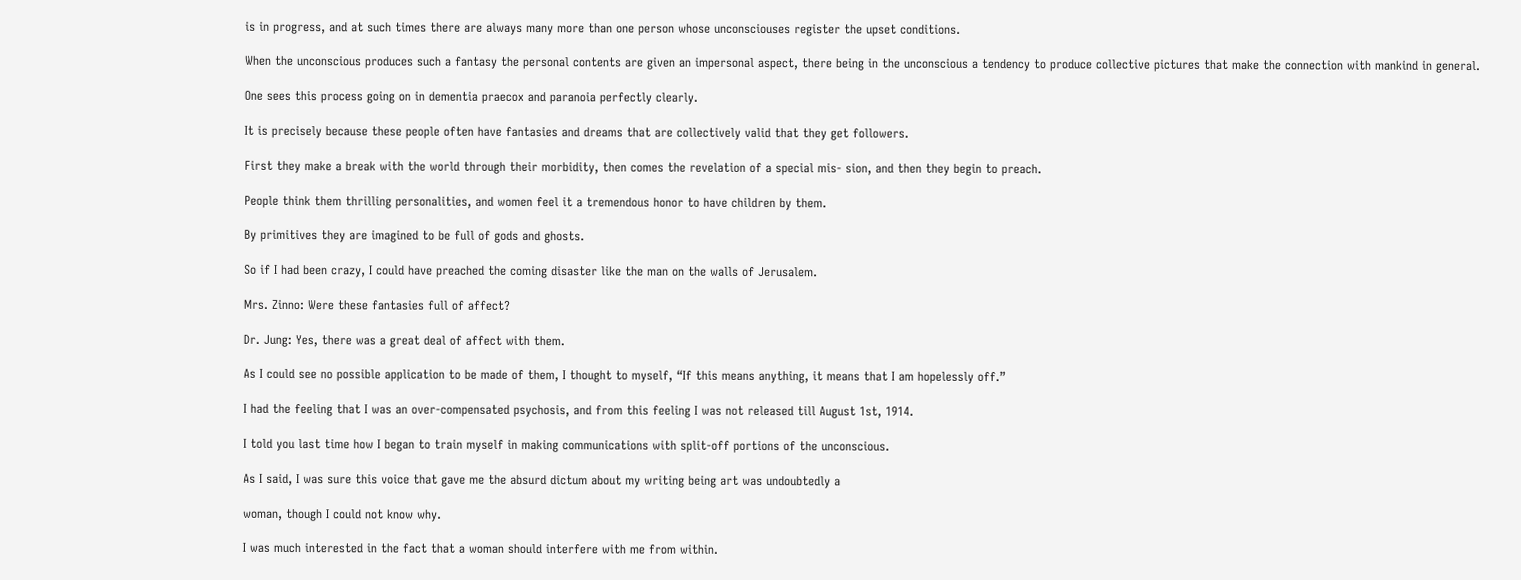is in progress, and at such times there are always many more than one person whose unconsciouses register the upset conditions.

When the unconscious produces such a fantasy the personal contents are given an impersonal aspect, there being in the unconscious a tendency to produce collective pictures that make the connection with mankind in general.

One sees this process going on in dementia praecox and paranoia perfectly clearly.

It is precisely because these people often have fantasies and dreams that are collectively valid that they get followers.

First they make a break with the world through their morbidity, then comes the revelation of a special mis- sion, and then they begin to preach.

People think them thrilling personalities, and women feel it a tremendous honor to have children by them.

By primitives they are imagined to be full of gods and ghosts.

So if I had been crazy, I could have preached the coming disaster like the man on the walls of Jerusalem.

Mrs. Zinno: Were these fantasies full of affect?

Dr. Jung: Yes, there was a great deal of affect with them.

As I could see no possible application to be made of them, I thought to myself, “If this means anything, it means that I am hopelessly off.”

I had the feeling that I was an over-compensated psychosis, and from this feeling I was not released till August 1st, 1914.

I told you last time how I began to train myself in making communications with split-off portions of the unconscious.

As I said, I was sure this voice that gave me the absurd dictum about my writing being art was undoubtedly a

woman, though I could not know why.

I was much interested in the fact that a woman should interfere with me from within.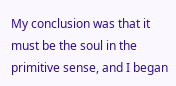My conclusion was that it must be the soul in the primitive sense, and I began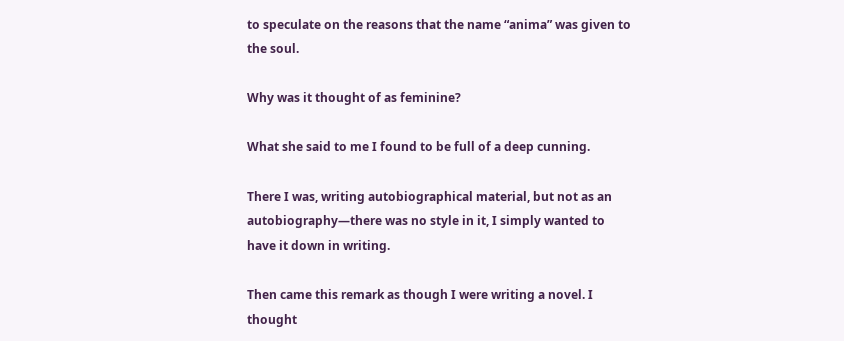to speculate on the reasons that the name “anima” was given to the soul.

Why was it thought of as feminine?

What she said to me I found to be full of a deep cunning.

There I was, writing autobiographical material, but not as an autobiography—there was no style in it, I simply wanted to have it down in writing.

Then came this remark as though I were writing a novel. I thought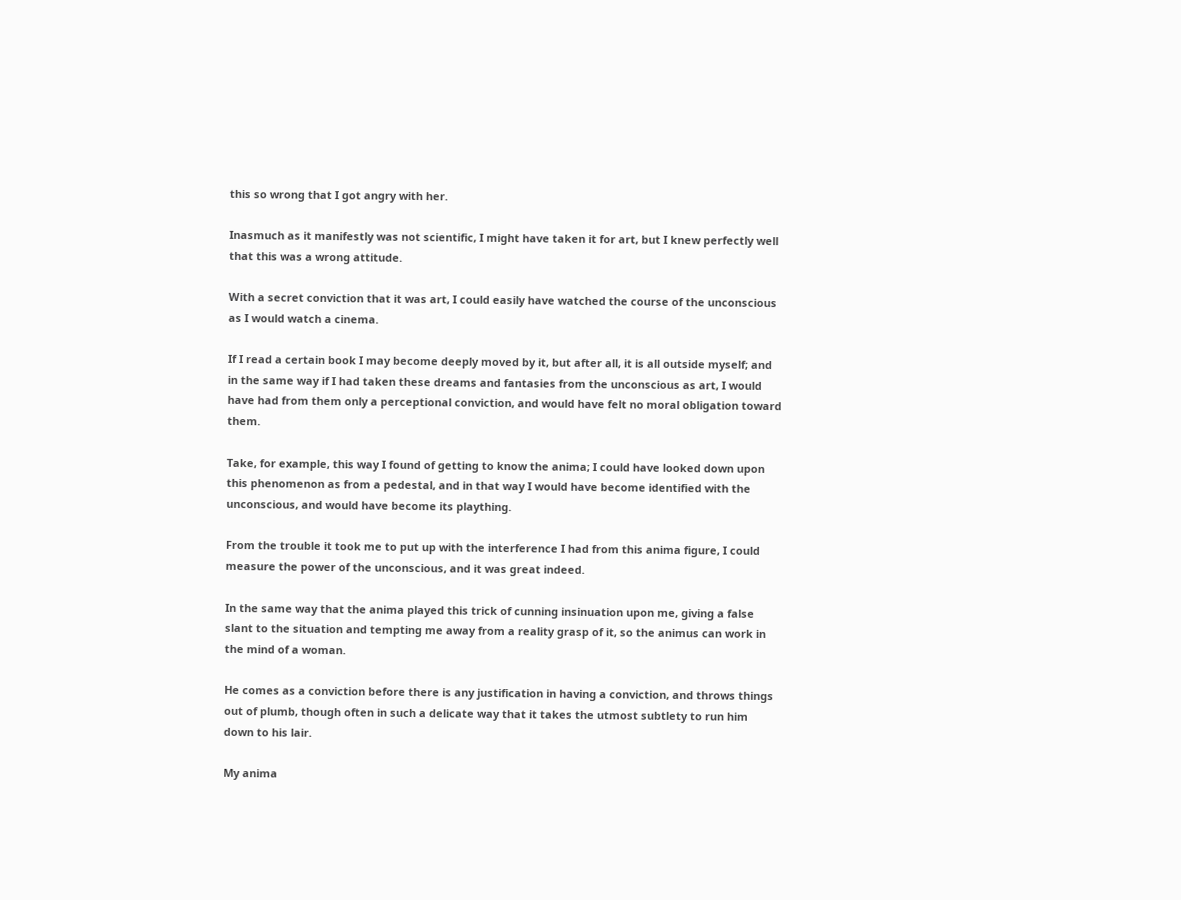this so wrong that I got angry with her.

Inasmuch as it manifestly was not scientific, I might have taken it for art, but I knew perfectly well that this was a wrong attitude.

With a secret conviction that it was art, I could easily have watched the course of the unconscious as I would watch a cinema.

If I read a certain book I may become deeply moved by it, but after all, it is all outside myself; and in the same way if I had taken these dreams and fantasies from the unconscious as art, I would have had from them only a perceptional conviction, and would have felt no moral obligation toward them.

Take, for example, this way I found of getting to know the anima; I could have looked down upon this phenomenon as from a pedestal, and in that way I would have become identified with the unconscious, and would have become its plaything.

From the trouble it took me to put up with the interference I had from this anima figure, I could measure the power of the unconscious, and it was great indeed.

In the same way that the anima played this trick of cunning insinuation upon me, giving a false slant to the situation and tempting me away from a reality grasp of it, so the animus can work in the mind of a woman.

He comes as a conviction before there is any justification in having a conviction, and throws things out of plumb, though often in such a delicate way that it takes the utmost subtlety to run him down to his lair.

My anima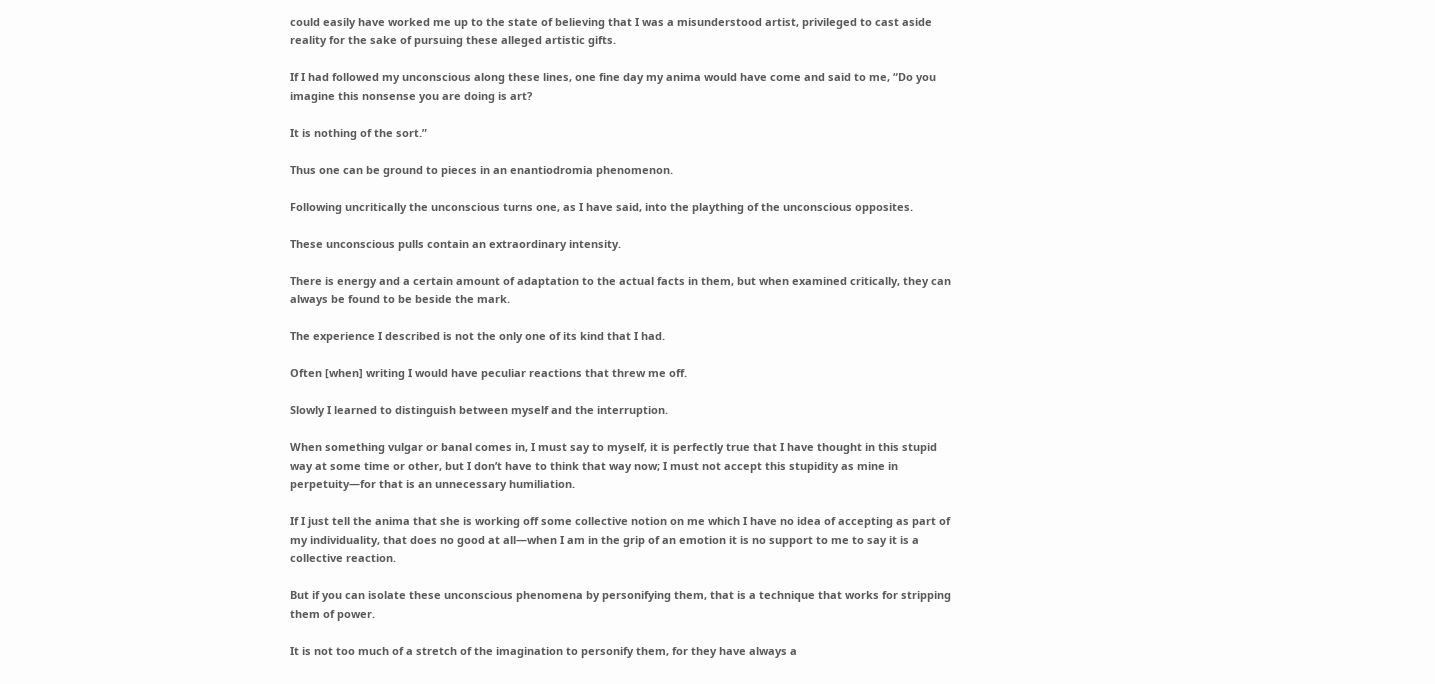could easily have worked me up to the state of believing that I was a misunderstood artist, privileged to cast aside reality for the sake of pursuing these alleged artistic gifts.

If I had followed my unconscious along these lines, one fine day my anima would have come and said to me, “Do you imagine this nonsense you are doing is art?

It is nothing of the sort.”

Thus one can be ground to pieces in an enantiodromia phenomenon.

Following uncritically the unconscious turns one, as I have said, into the plaything of the unconscious opposites.

These unconscious pulls contain an extraordinary intensity.

There is energy and a certain amount of adaptation to the actual facts in them, but when examined critically, they can always be found to be beside the mark.

The experience I described is not the only one of its kind that I had.

Often [when] writing I would have peculiar reactions that threw me off.

Slowly I learned to distinguish between myself and the interruption.

When something vulgar or banal comes in, I must say to myself, it is perfectly true that I have thought in this stupid way at some time or other, but I don’t have to think that way now; I must not accept this stupidity as mine in perpetuity—for that is an unnecessary humiliation.

If I just tell the anima that she is working off some collective notion on me which I have no idea of accepting as part of my individuality, that does no good at all—when I am in the grip of an emotion it is no support to me to say it is a collective reaction.

But if you can isolate these unconscious phenomena by personifying them, that is a technique that works for stripping them of power.

It is not too much of a stretch of the imagination to personify them, for they have always a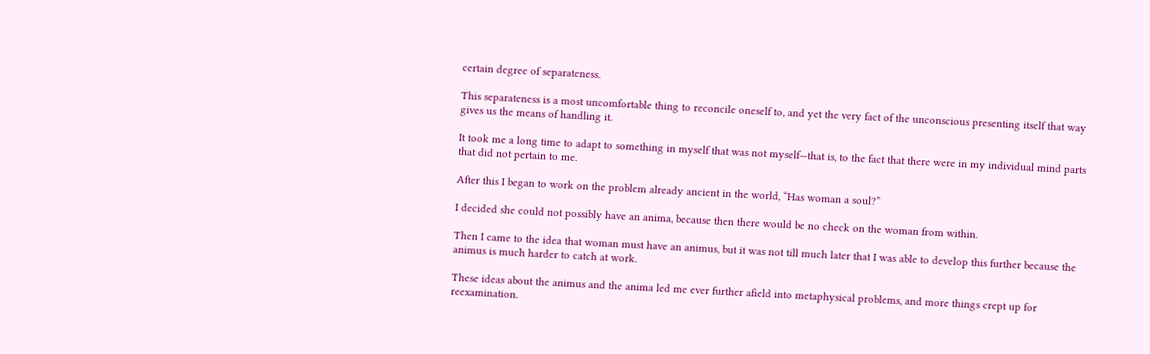certain degree of separateness.

This separateness is a most uncomfortable thing to reconcile oneself to, and yet the very fact of the unconscious presenting itself that way gives us the means of handling it.

It took me a long time to adapt to something in myself that was not myself—that is, to the fact that there were in my individual mind parts that did not pertain to me.

After this I began to work on the problem already ancient in the world, “Has woman a soul?”

I decided she could not possibly have an anima, because then there would be no check on the woman from within.

Then I came to the idea that woman must have an animus, but it was not till much later that I was able to develop this further because the animus is much harder to catch at work.

These ideas about the animus and the anima led me ever further afield into metaphysical problems, and more things crept up for reexamination.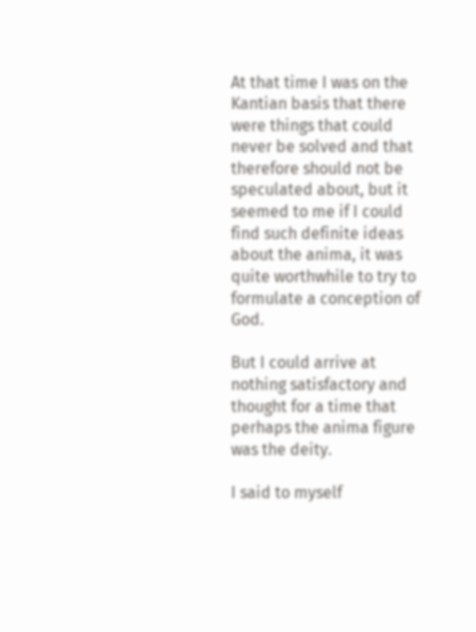At that time I was on the Kantian basis that there were things that could never be solved and that therefore should not be speculated about, but it seemed to me if I could find such definite ideas about the anima, it was quite worthwhile to try to formulate a conception of God.

But I could arrive at nothing satisfactory and thought for a time that perhaps the anima figure was the deity.

I said to myself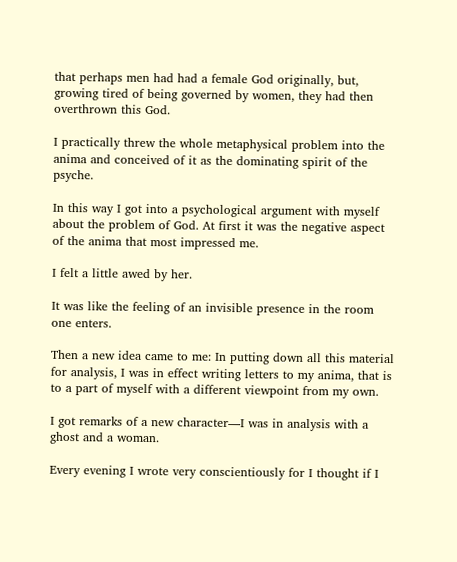that perhaps men had had a female God originally, but, growing tired of being governed by women, they had then overthrown this God.

I practically threw the whole metaphysical problem into the anima and conceived of it as the dominating spirit of the psyche.

In this way I got into a psychological argument with myself about the problem of God. At first it was the negative aspect of the anima that most impressed me.

I felt a little awed by her.

It was like the feeling of an invisible presence in the room one enters.

Then a new idea came to me: In putting down all this material for analysis, I was in effect writing letters to my anima, that is to a part of myself with a different viewpoint from my own.

I got remarks of a new character—I was in analysis with a ghost and a woman.

Every evening I wrote very conscientiously for I thought if I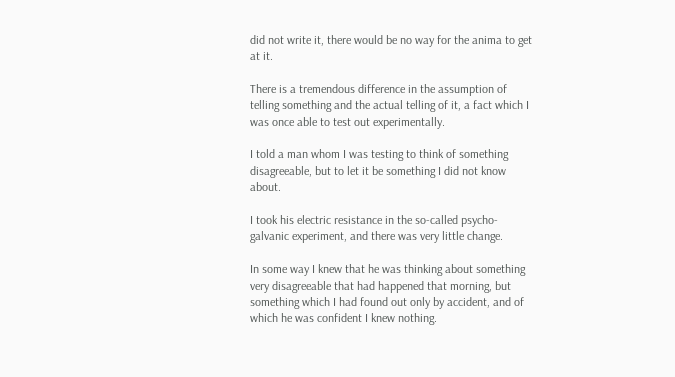did not write it, there would be no way for the anima to get at it.

There is a tremendous difference in the assumption of telling something and the actual telling of it, a fact which I was once able to test out experimentally.

I told a man whom I was testing to think of something disagreeable, but to let it be something I did not know about.

I took his electric resistance in the so-called psycho-galvanic experiment, and there was very little change.

In some way I knew that he was thinking about something very disagreeable that had happened that morning, but something which I had found out only by accident, and of which he was confident I knew nothing.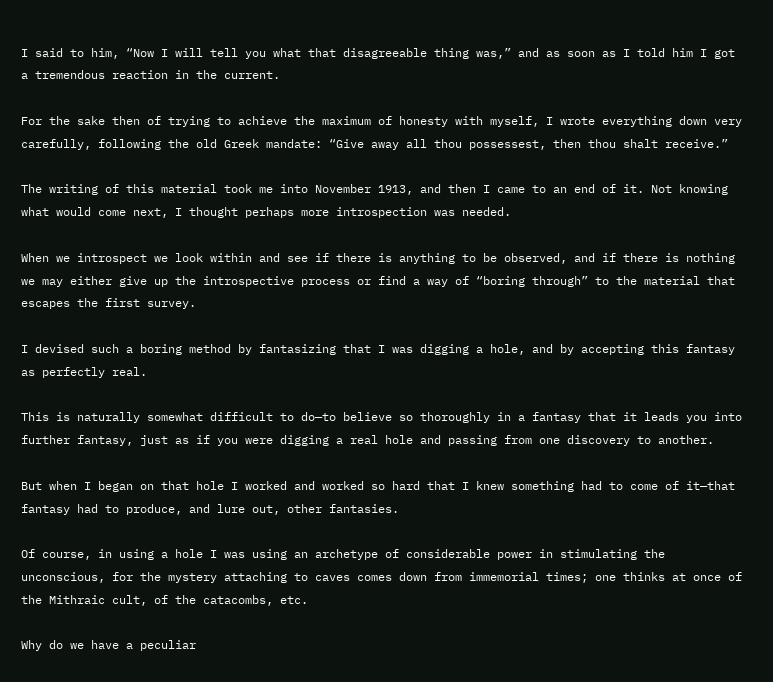I said to him, “Now I will tell you what that disagreeable thing was,” and as soon as I told him I got a tremendous reaction in the current.

For the sake then of trying to achieve the maximum of honesty with myself, I wrote everything down very carefully, following the old Greek mandate: “Give away all thou possessest, then thou shalt receive.”

The writing of this material took me into November 1913, and then I came to an end of it. Not knowing what would come next, I thought perhaps more introspection was needed.

When we introspect we look within and see if there is anything to be observed, and if there is nothing we may either give up the introspective process or find a way of “boring through” to the material that escapes the first survey.

I devised such a boring method by fantasizing that I was digging a hole, and by accepting this fantasy as perfectly real.

This is naturally somewhat difficult to do—to believe so thoroughly in a fantasy that it leads you into further fantasy, just as if you were digging a real hole and passing from one discovery to another.

But when I began on that hole I worked and worked so hard that I knew something had to come of it—that fantasy had to produce, and lure out, other fantasies.

Of course, in using a hole I was using an archetype of considerable power in stimulating the unconscious, for the mystery attaching to caves comes down from immemorial times; one thinks at once of the Mithraic cult, of the catacombs, etc.

Why do we have a peculiar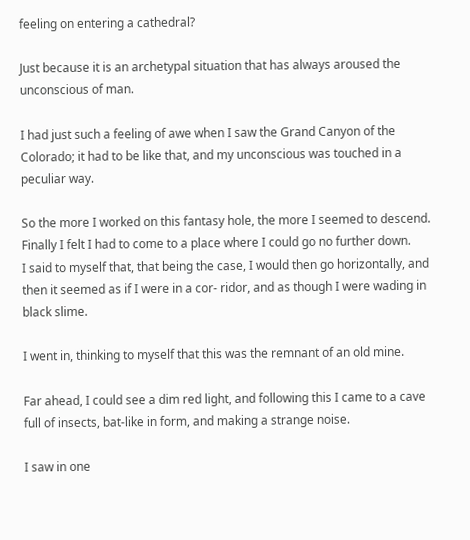feeling on entering a cathedral?

Just because it is an archetypal situation that has always aroused the unconscious of man.

I had just such a feeling of awe when I saw the Grand Canyon of the Colorado; it had to be like that, and my unconscious was touched in a peculiar way.

So the more I worked on this fantasy hole, the more I seemed to descend. Finally I felt I had to come to a place where I could go no further down.
I said to myself that, that being the case, I would then go horizontally, and then it seemed as if I were in a cor- ridor, and as though I were wading in black slime.

I went in, thinking to myself that this was the remnant of an old mine.

Far ahead, I could see a dim red light, and following this I came to a cave full of insects, bat-like in form, and making a strange noise.

I saw in one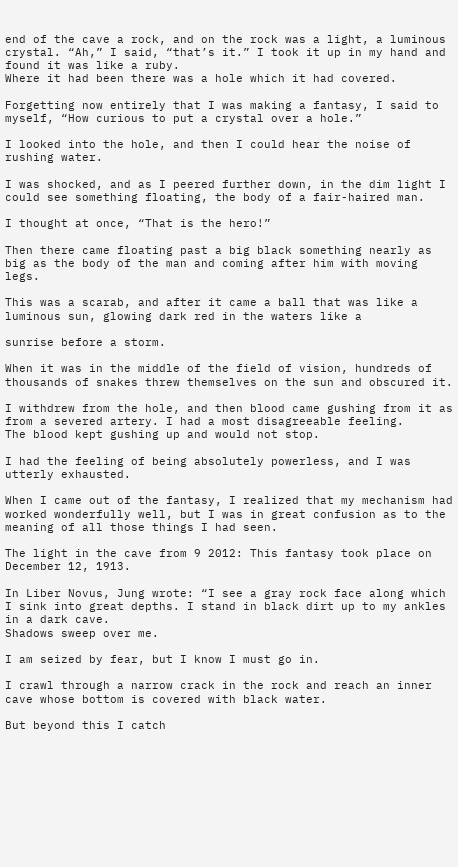end of the cave a rock, and on the rock was a light, a luminous crystal. “Ah,” I said, “that’s it.” I took it up in my hand and found it was like a ruby.
Where it had been there was a hole which it had covered.

Forgetting now entirely that I was making a fantasy, I said to myself, “How curious to put a crystal over a hole.”

I looked into the hole, and then I could hear the noise of rushing water.

I was shocked, and as I peered further down, in the dim light I could see something floating, the body of a fair-haired man.

I thought at once, “That is the hero!”

Then there came floating past a big black something nearly as big as the body of the man and coming after him with moving legs.

This was a scarab, and after it came a ball that was like a luminous sun, glowing dark red in the waters like a

sunrise before a storm.

When it was in the middle of the field of vision, hundreds of thousands of snakes threw themselves on the sun and obscured it.

I withdrew from the hole, and then blood came gushing from it as from a severed artery. I had a most disagreeable feeling.
The blood kept gushing up and would not stop.

I had the feeling of being absolutely powerless, and I was utterly exhausted.

When I came out of the fantasy, I realized that my mechanism had worked wonderfully well, but I was in great confusion as to the meaning of all those things I had seen.

The light in the cave from 9 2012: This fantasy took place on December 12, 1913.

In Liber Novus, Jung wrote: “I see a gray rock face along which I sink into great depths. I stand in black dirt up to my ankles in a dark cave.
Shadows sweep over me.

I am seized by fear, but I know I must go in.

I crawl through a narrow crack in the rock and reach an inner cave whose bottom is covered with black water.

But beyond this I catch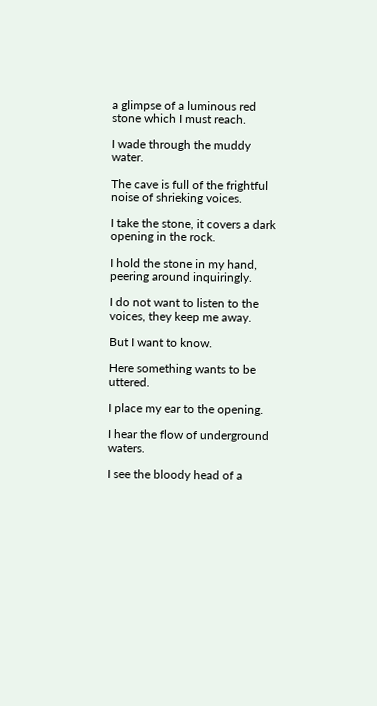a glimpse of a luminous red stone which I must reach.

I wade through the muddy water.

The cave is full of the frightful noise of shrieking voices.

I take the stone, it covers a dark opening in the rock.

I hold the stone in my hand, peering around inquiringly.

I do not want to listen to the voices, they keep me away.

But I want to know.

Here something wants to be uttered.

I place my ear to the opening.

I hear the flow of underground waters.

I see the bloody head of a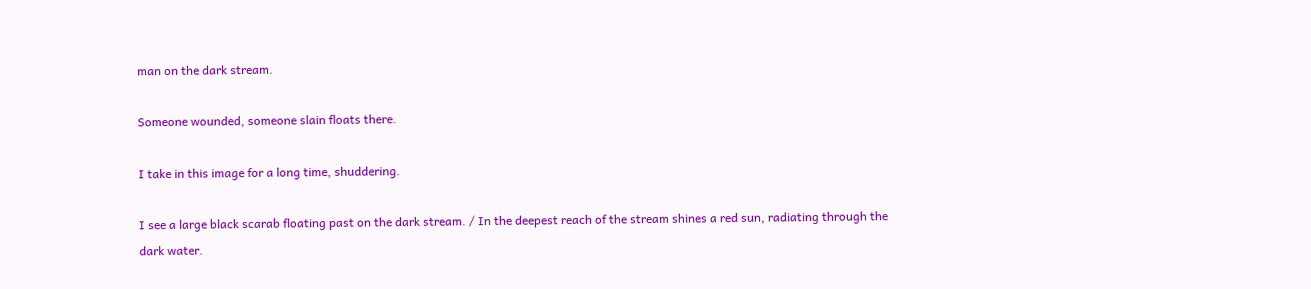man on the dark stream.

Someone wounded, someone slain floats there.

I take in this image for a long time, shuddering.

I see a large black scarab floating past on the dark stream. / In the deepest reach of the stream shines a red sun, radiating through the
dark water.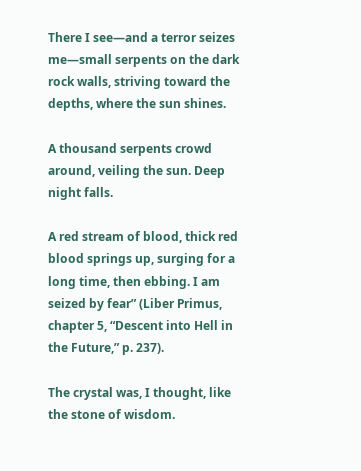There I see—and a terror seizes me—small serpents on the dark rock walls, striving toward the depths, where the sun shines.

A thousand serpents crowd around, veiling the sun. Deep night falls.

A red stream of blood, thick red blood springs up, surging for a long time, then ebbing. I am seized by fear” (Liber Primus, chapter 5, “Descent into Hell in the Future,” p. 237).

The crystal was, I thought, like the stone of wisdom.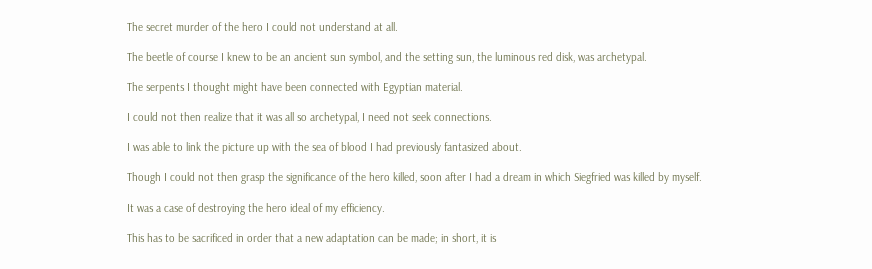The secret murder of the hero I could not understand at all.

The beetle of course I knew to be an ancient sun symbol, and the setting sun, the luminous red disk, was archetypal.

The serpents I thought might have been connected with Egyptian material.

I could not then realize that it was all so archetypal, I need not seek connections.

I was able to link the picture up with the sea of blood I had previously fantasized about.

Though I could not then grasp the significance of the hero killed, soon after I had a dream in which Siegfried was killed by myself.

It was a case of destroying the hero ideal of my efficiency.

This has to be sacrificed in order that a new adaptation can be made; in short, it is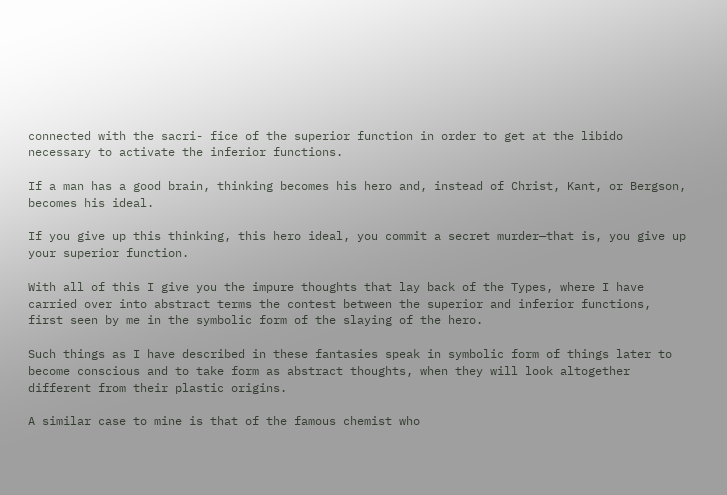connected with the sacri- fice of the superior function in order to get at the libido necessary to activate the inferior functions.

If a man has a good brain, thinking becomes his hero and, instead of Christ, Kant, or Bergson, becomes his ideal.

If you give up this thinking, this hero ideal, you commit a secret murder—that is, you give up your superior function.

With all of this I give you the impure thoughts that lay back of the Types, where I have carried over into abstract terms the contest between the superior and inferior functions, first seen by me in the symbolic form of the slaying of the hero.

Such things as I have described in these fantasies speak in symbolic form of things later to become conscious and to take form as abstract thoughts, when they will look altogether different from their plastic origins.

A similar case to mine is that of the famous chemist who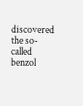discovered the so-called benzol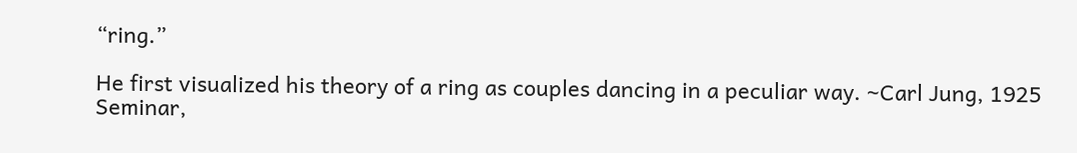“ring.”

He first visualized his theory of a ring as couples dancing in a peculiar way. ~Carl Jung, 1925 Seminar,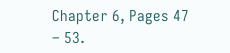Chapter 6, Pages 47 – 53.